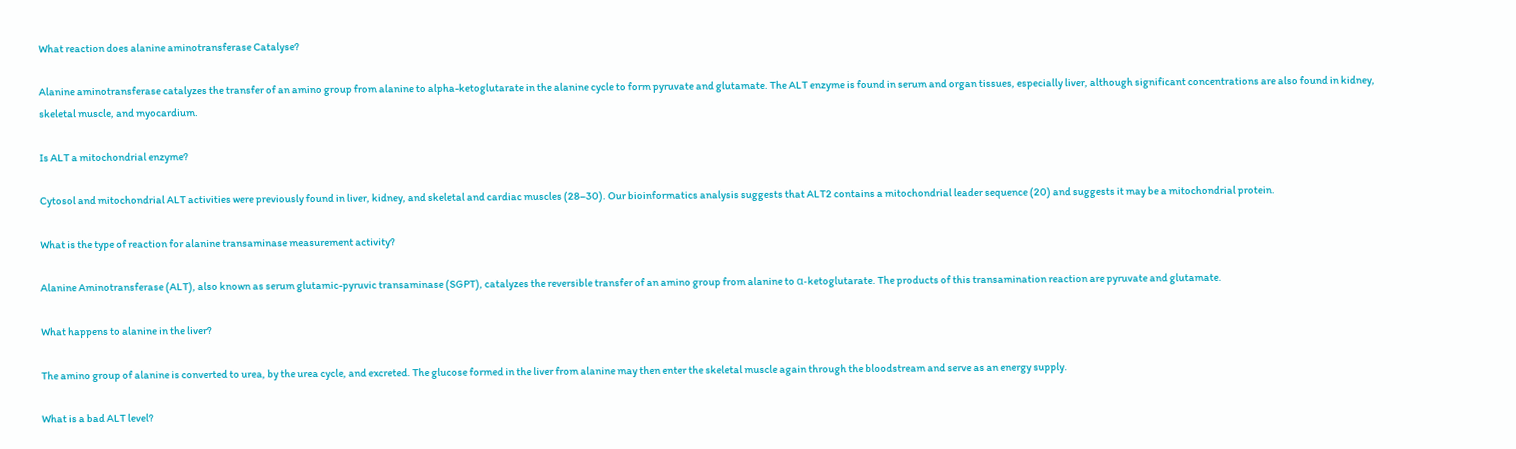What reaction does alanine aminotransferase Catalyse?

Alanine aminotransferase catalyzes the transfer of an amino group from alanine to alpha-ketoglutarate in the alanine cycle to form pyruvate and glutamate. The ALT enzyme is found in serum and organ tissues, especially liver, although significant concentrations are also found in kidney, skeletal muscle, and myocardium.

Is ALT a mitochondrial enzyme?

Cytosol and mitochondrial ALT activities were previously found in liver, kidney, and skeletal and cardiac muscles (28–30). Our bioinformatics analysis suggests that ALT2 contains a mitochondrial leader sequence (20) and suggests it may be a mitochondrial protein.

What is the type of reaction for alanine transaminase measurement activity?

Alanine Aminotransferase (ALT), also known as serum glutamic-pyruvic transaminase (SGPT), catalyzes the reversible transfer of an amino group from alanine to α-ketoglutarate. The products of this transamination reaction are pyruvate and glutamate.

What happens to alanine in the liver?

The amino group of alanine is converted to urea, by the urea cycle, and excreted. The glucose formed in the liver from alanine may then enter the skeletal muscle again through the bloodstream and serve as an energy supply.

What is a bad ALT level?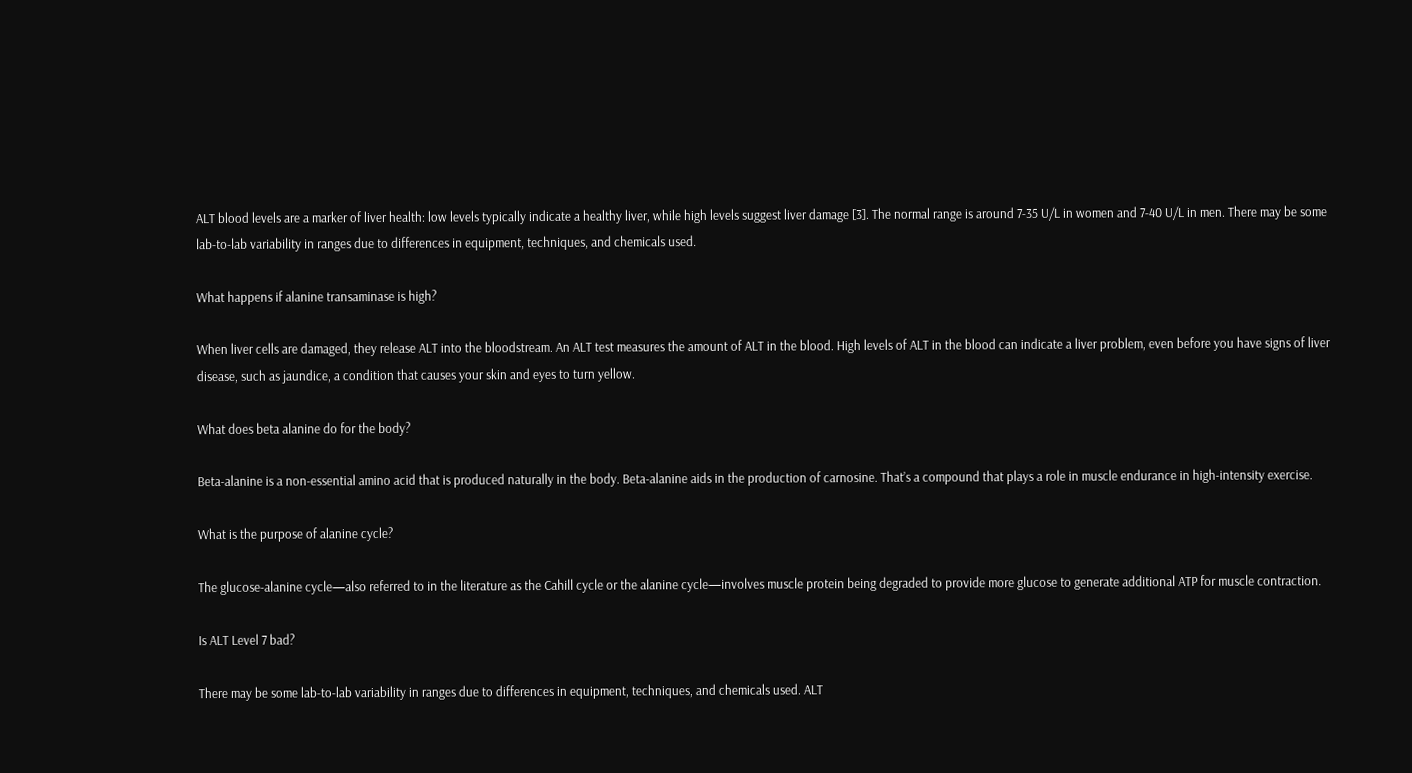ALT blood levels are a marker of liver health: low levels typically indicate a healthy liver, while high levels suggest liver damage [3]. The normal range is around 7-35 U/L in women and 7-40 U/L in men. There may be some lab-to-lab variability in ranges due to differences in equipment, techniques, and chemicals used.

What happens if alanine transaminase is high?

When liver cells are damaged, they release ALT into the bloodstream. An ALT test measures the amount of ALT in the blood. High levels of ALT in the blood can indicate a liver problem, even before you have signs of liver disease, such as jaundice, a condition that causes your skin and eyes to turn yellow.

What does beta alanine do for the body?

Beta-alanine is a non-essential amino acid that is produced naturally in the body. Beta-alanine aids in the production of carnosine. That’s a compound that plays a role in muscle endurance in high-intensity exercise.

What is the purpose of alanine cycle?

The glucose-alanine cycle—also referred to in the literature as the Cahill cycle or the alanine cycle—involves muscle protein being degraded to provide more glucose to generate additional ATP for muscle contraction.

Is ALT Level 7 bad?

There may be some lab-to-lab variability in ranges due to differences in equipment, techniques, and chemicals used. ALT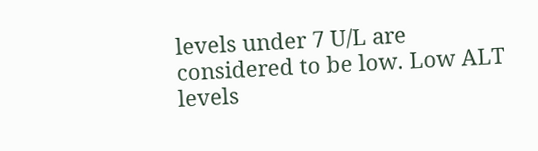levels under 7 U/L are considered to be low. Low ALT levels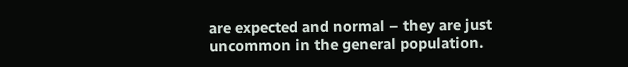are expected and normal – they are just uncommon in the general population.